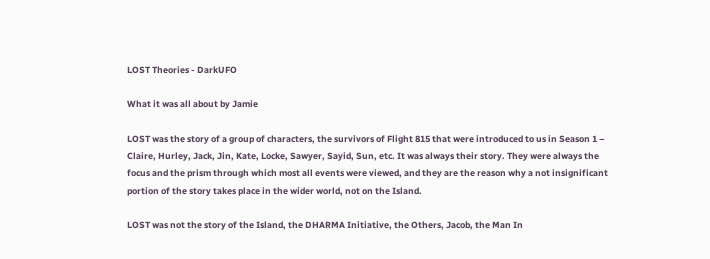LOST Theories - DarkUFO

What it was all about by Jamie

LOST was the story of a group of characters, the survivors of Flight 815 that were introduced to us in Season 1 – Claire, Hurley, Jack, Jin, Kate, Locke, Sawyer, Sayid, Sun, etc. It was always their story. They were always the focus and the prism through which most all events were viewed, and they are the reason why a not insignificant portion of the story takes place in the wider world, not on the Island.

LOST was not the story of the Island, the DHARMA Initiative, the Others, Jacob, the Man In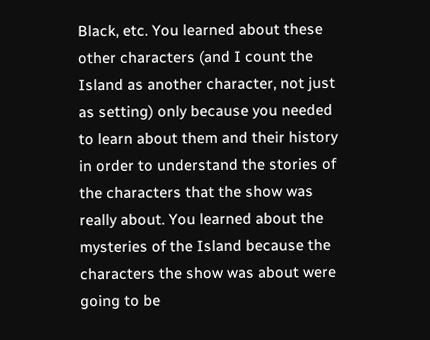Black, etc. You learned about these other characters (and I count the Island as another character, not just as setting) only because you needed to learn about them and their history in order to understand the stories of the characters that the show was really about. You learned about the mysteries of the Island because the characters the show was about were going to be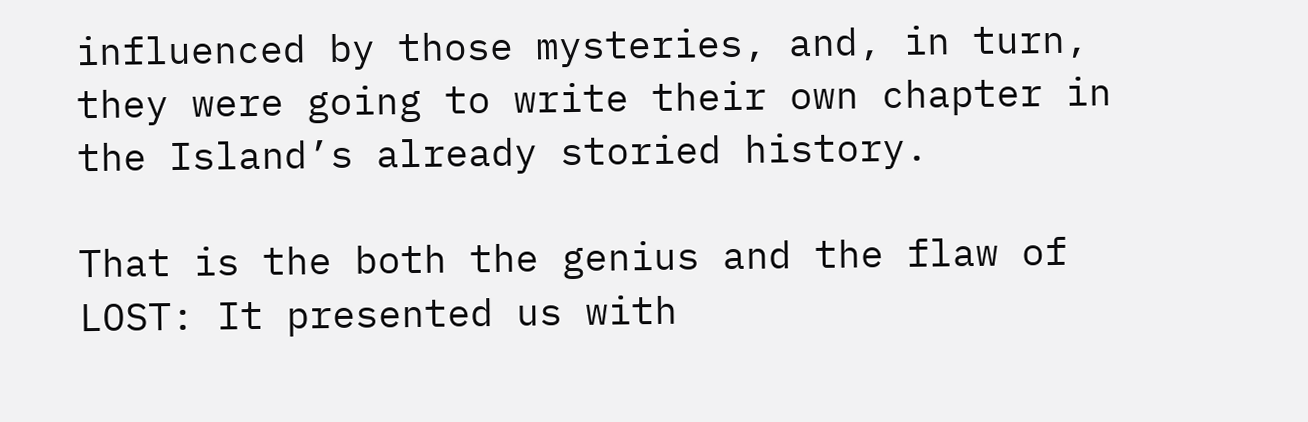influenced by those mysteries, and, in turn, they were going to write their own chapter in the Island’s already storied history.

That is the both the genius and the flaw of LOST: It presented us with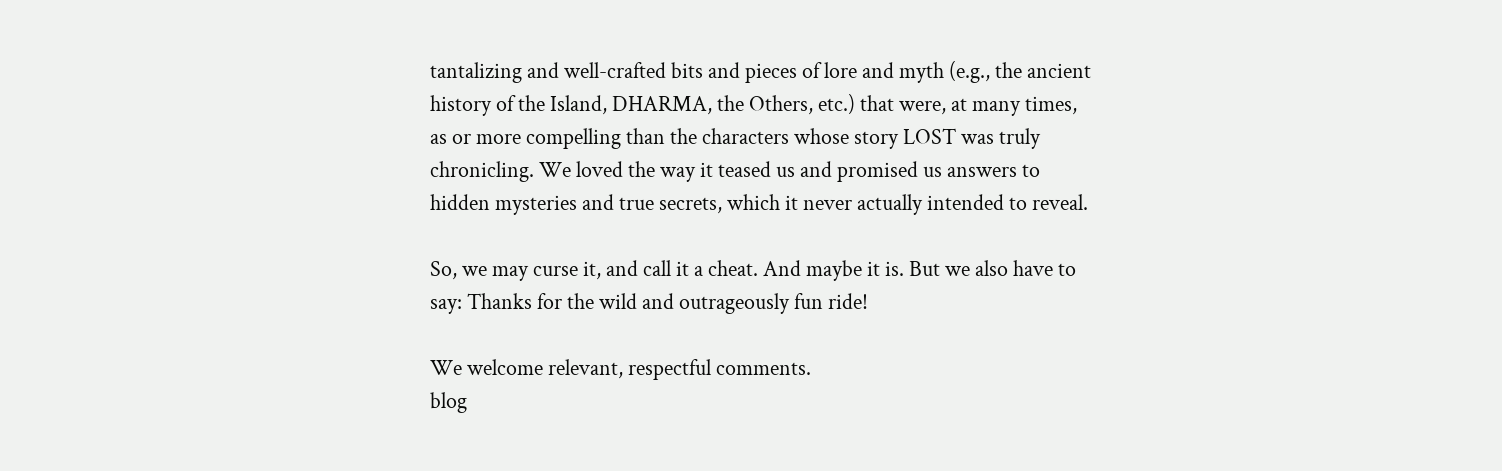tantalizing and well-crafted bits and pieces of lore and myth (e.g., the ancient history of the Island, DHARMA, the Others, etc.) that were, at many times, as or more compelling than the characters whose story LOST was truly chronicling. We loved the way it teased us and promised us answers to hidden mysteries and true secrets, which it never actually intended to reveal.

So, we may curse it, and call it a cheat. And maybe it is. But we also have to say: Thanks for the wild and outrageously fun ride!

We welcome relevant, respectful comments.
blog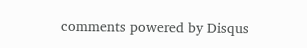comments powered by Disqus